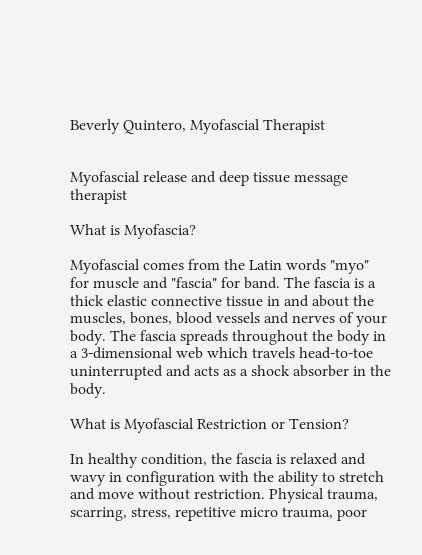Beverly Quintero, Myofascial Therapist


Myofascial release and deep tissue message therapist

What is Myofascia?

Myofascial comes from the Latin words "myo" for muscle and "fascia" for band. The fascia is a thick elastic connective tissue in and about the muscles, bones, blood vessels and nerves of your body. The fascia spreads throughout the body in a 3-dimensional web which travels head-to-toe uninterrupted and acts as a shock absorber in the body.

What is Myofascial Restriction or Tension?

In healthy condition, the fascia is relaxed and wavy in configuration with the ability to stretch and move without restriction. Physical trauma, scarring, stress, repetitive micro trauma, poor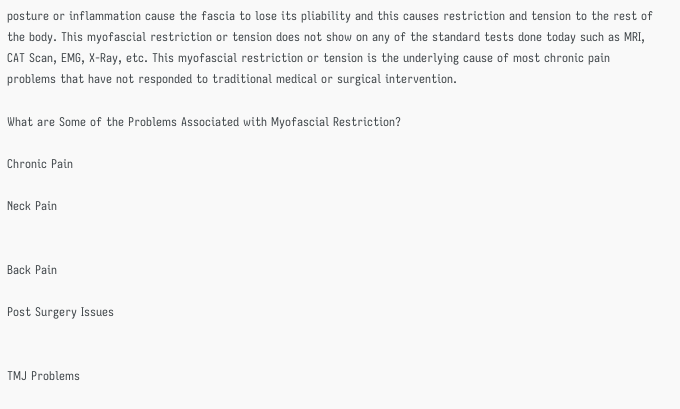posture or inflammation cause the fascia to lose its pliability and this causes restriction and tension to the rest of the body. This myofascial restriction or tension does not show on any of the standard tests done today such as MRI, CAT Scan, EMG, X-Ray, etc. This myofascial restriction or tension is the underlying cause of most chronic pain problems that have not responded to traditional medical or surgical intervention.

What are Some of the Problems Associated with Myofascial Restriction?

Chronic Pain

Neck Pain


Back Pain

Post Surgery Issues


TMJ Problems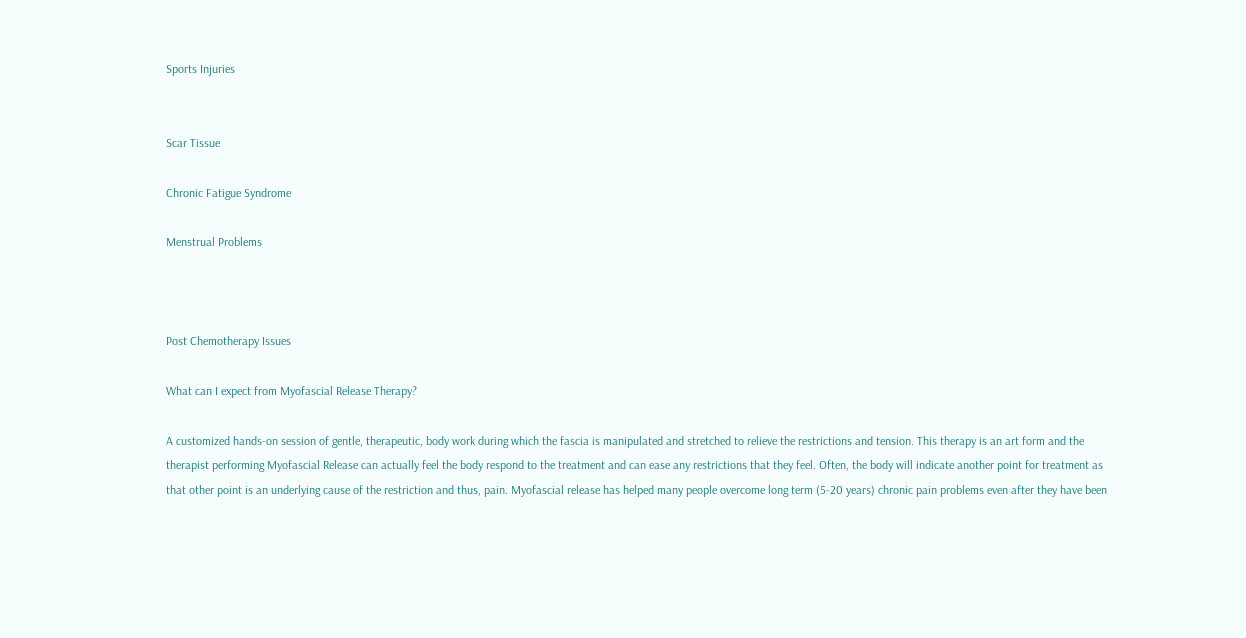Sports Injuries


Scar Tissue

Chronic Fatigue Syndrome

Menstrual Problems



Post Chemotherapy Issues

What can I expect from Myofascial Release Therapy?

A customized hands-on session of gentle, therapeutic, body work during which the fascia is manipulated and stretched to relieve the restrictions and tension. This therapy is an art form and the therapist performing Myofascial Release can actually feel the body respond to the treatment and can ease any restrictions that they feel. Often, the body will indicate another point for treatment as that other point is an underlying cause of the restriction and thus, pain. Myofascial release has helped many people overcome long term (5-20 years) chronic pain problems even after they have been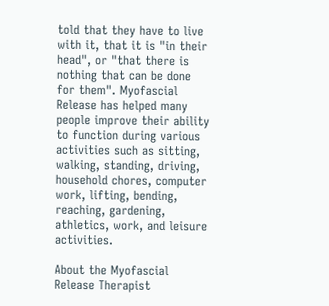told that they have to live with it, that it is "in their head", or "that there is nothing that can be done for them". Myofascial Release has helped many people improve their ability to function during various activities such as sitting, walking, standing, driving, household chores, computer work, lifting, bending, reaching, gardening, athletics, work, and leisure activities.

About the Myofascial Release Therapist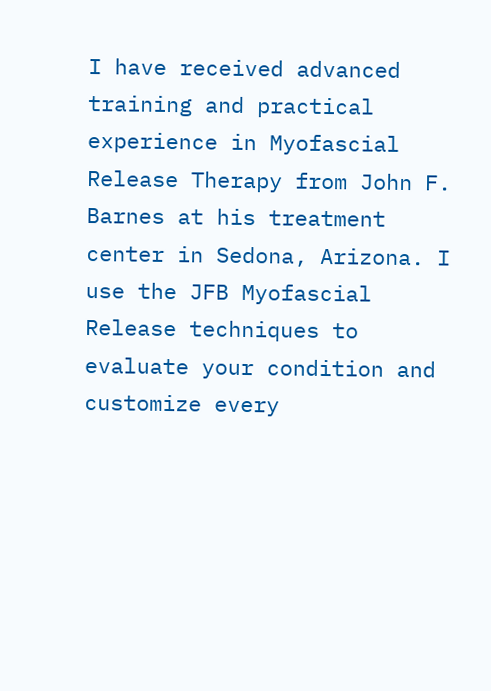I have received advanced training and practical experience in Myofascial Release Therapy from John F. Barnes at his treatment center in Sedona, Arizona. I use the JFB Myofascial Release techniques to evaluate your condition and customize every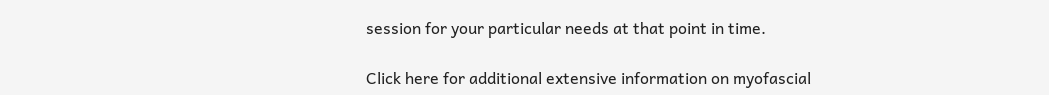session for your particular needs at that point in time.

Click here for additional extensive information on myofascial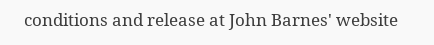conditions and release at John Barnes' website